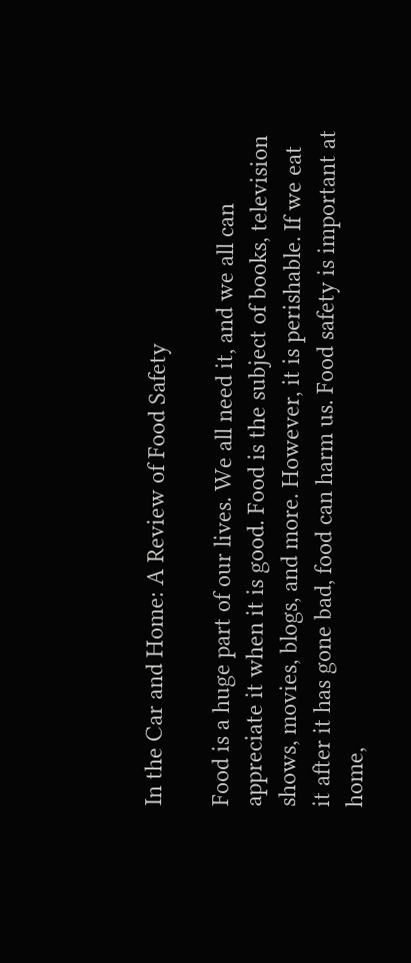In the Car and Home: A Review of Food Safety

Food is a huge part of our lives. We all need it, and we all can appreciate it when it is good. Food is the subject of books, television shows, movies, blogs, and more. However, it is perishable. If we eat it after it has gone bad, food can harm us. Food safety is important at home,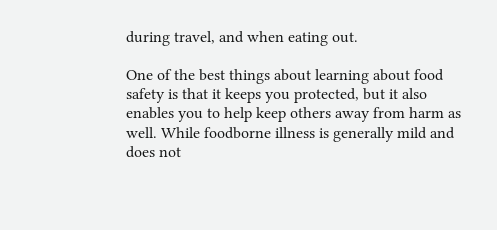during travel, and when eating out.

One of the best things about learning about food safety is that it keeps you protected, but it also enables you to help keep others away from harm as well. While foodborne illness is generally mild and does not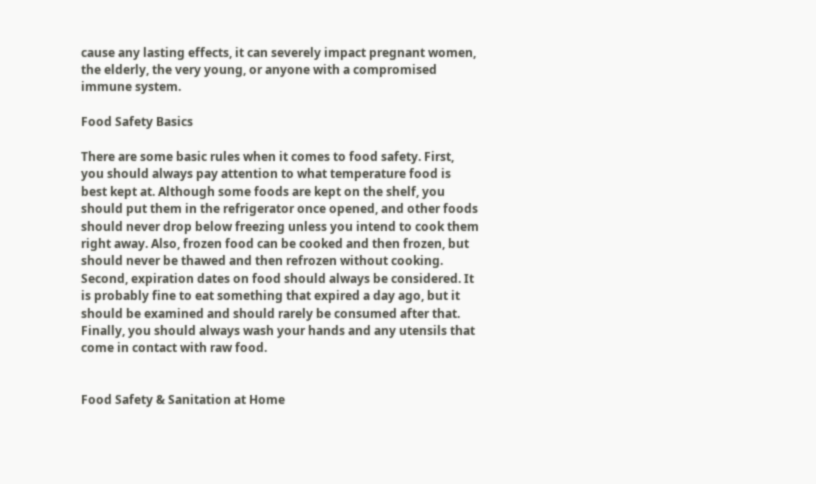cause any lasting effects, it can severely impact pregnant women, the elderly, the very young, or anyone with a compromised immune system.

Food Safety Basics

There are some basic rules when it comes to food safety. First, you should always pay attention to what temperature food is best kept at. Although some foods are kept on the shelf, you should put them in the refrigerator once opened, and other foods should never drop below freezing unless you intend to cook them right away. Also, frozen food can be cooked and then frozen, but should never be thawed and then refrozen without cooking. Second, expiration dates on food should always be considered. It is probably fine to eat something that expired a day ago, but it should be examined and should rarely be consumed after that. Finally, you should always wash your hands and any utensils that come in contact with raw food.


Food Safety & Sanitation at Home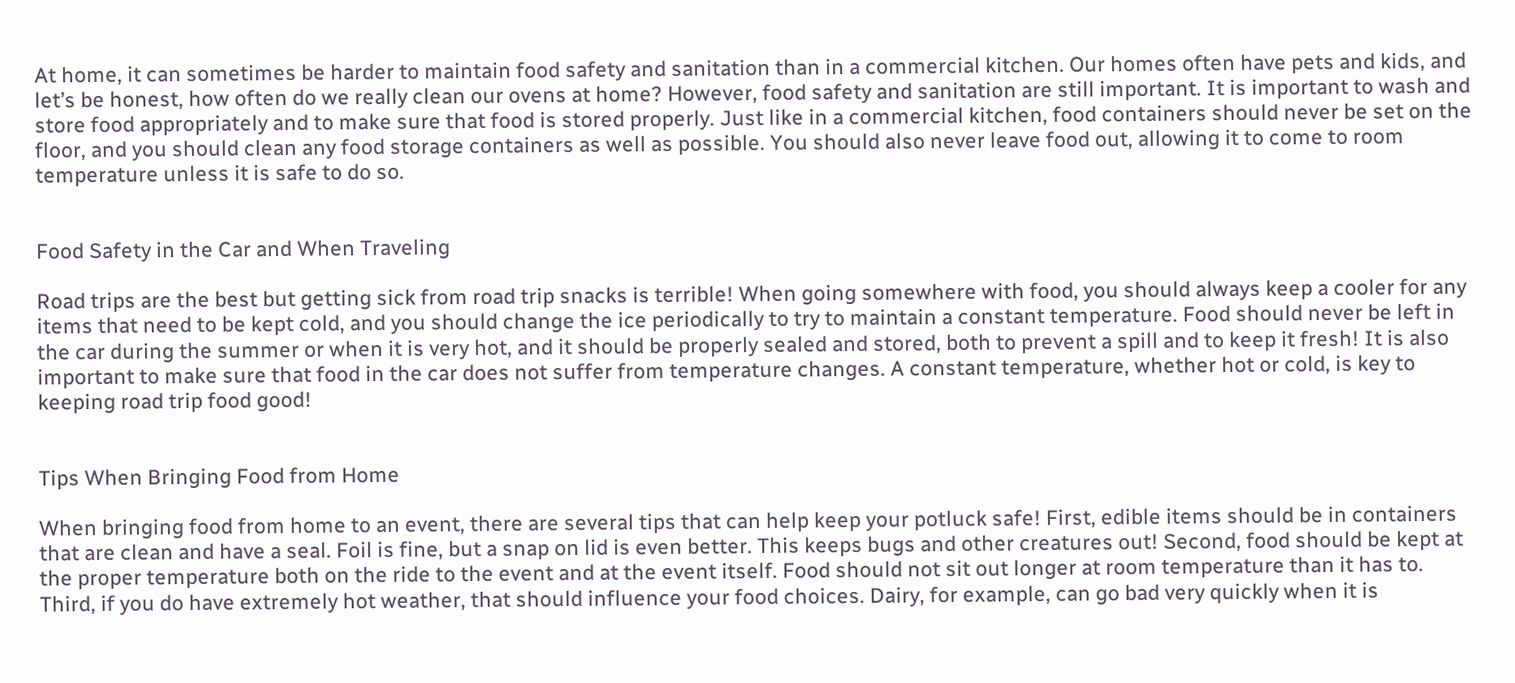At home, it can sometimes be harder to maintain food safety and sanitation than in a commercial kitchen. Our homes often have pets and kids, and let’s be honest, how often do we really clean our ovens at home? However, food safety and sanitation are still important. It is important to wash and store food appropriately and to make sure that food is stored properly. Just like in a commercial kitchen, food containers should never be set on the floor, and you should clean any food storage containers as well as possible. You should also never leave food out, allowing it to come to room temperature unless it is safe to do so.


Food Safety in the Car and When Traveling

Road trips are the best but getting sick from road trip snacks is terrible! When going somewhere with food, you should always keep a cooler for any items that need to be kept cold, and you should change the ice periodically to try to maintain a constant temperature. Food should never be left in the car during the summer or when it is very hot, and it should be properly sealed and stored, both to prevent a spill and to keep it fresh! It is also important to make sure that food in the car does not suffer from temperature changes. A constant temperature, whether hot or cold, is key to keeping road trip food good!


Tips When Bringing Food from Home

When bringing food from home to an event, there are several tips that can help keep your potluck safe! First, edible items should be in containers that are clean and have a seal. Foil is fine, but a snap on lid is even better. This keeps bugs and other creatures out! Second, food should be kept at the proper temperature both on the ride to the event and at the event itself. Food should not sit out longer at room temperature than it has to. Third, if you do have extremely hot weather, that should influence your food choices. Dairy, for example, can go bad very quickly when it is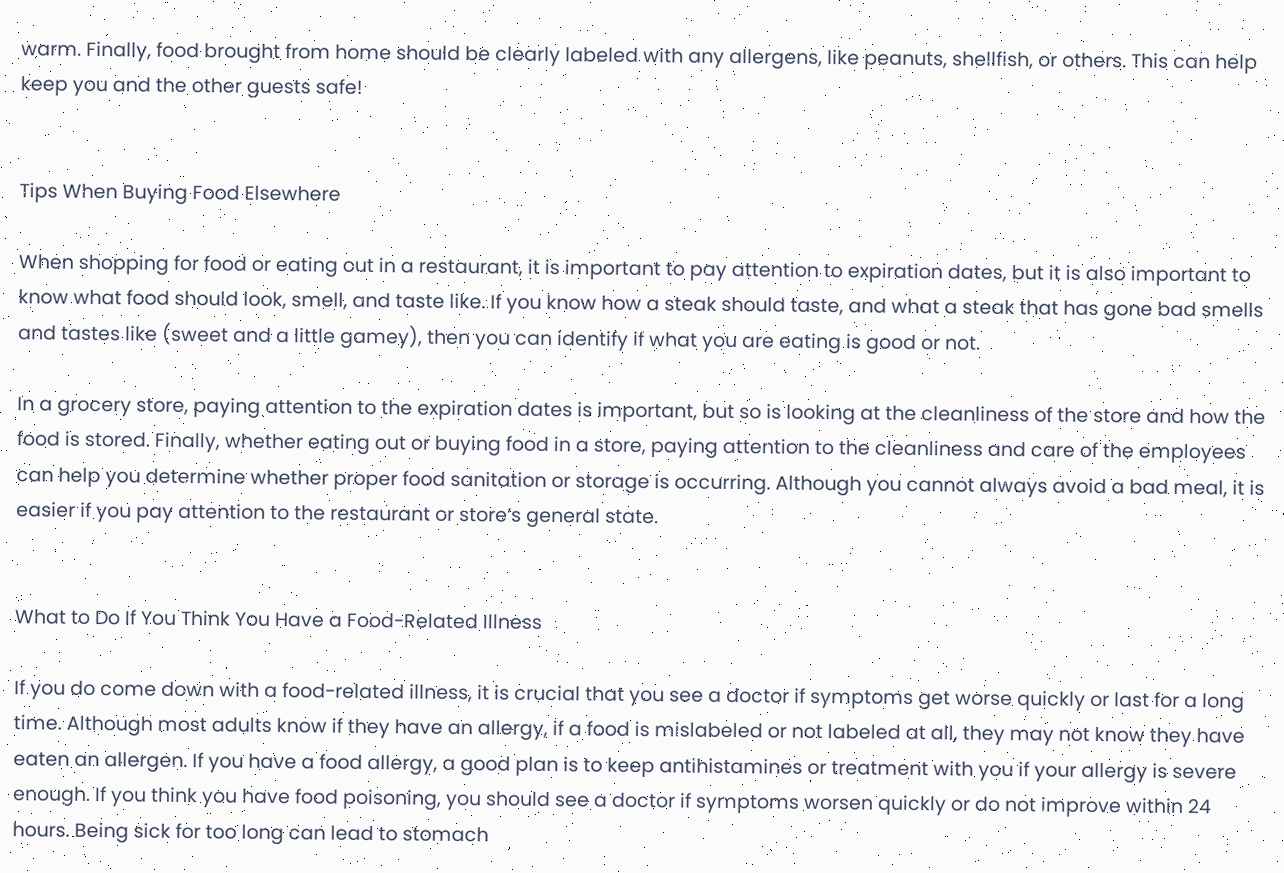warm. Finally, food brought from home should be clearly labeled with any allergens, like peanuts, shellfish, or others. This can help keep you and the other guests safe!


Tips When Buying Food Elsewhere

When shopping for food or eating out in a restaurant, it is important to pay attention to expiration dates, but it is also important to know what food should look, smell, and taste like. If you know how a steak should taste, and what a steak that has gone bad smells and tastes like (sweet and a little gamey), then you can identify if what you are eating is good or not.

In a grocery store, paying attention to the expiration dates is important, but so is looking at the cleanliness of the store and how the food is stored. Finally, whether eating out or buying food in a store, paying attention to the cleanliness and care of the employees can help you determine whether proper food sanitation or storage is occurring. Although you cannot always avoid a bad meal, it is easier if you pay attention to the restaurant or store’s general state.


What to Do If You Think You Have a Food-Related Illness

If you do come down with a food-related illness, it is crucial that you see a doctor if symptoms get worse quickly or last for a long time. Although most adults know if they have an allergy, if a food is mislabeled or not labeled at all, they may not know they have eaten an allergen. If you have a food allergy, a good plan is to keep antihistamines or treatment with you if your allergy is severe enough. If you think you have food poisoning, you should see a doctor if symptoms worsen quickly or do not improve within 24 hours. Being sick for too long can lead to stomach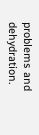problems and dehydration.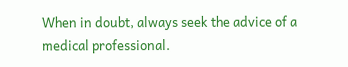When in doubt, always seek the advice of a medical professional.